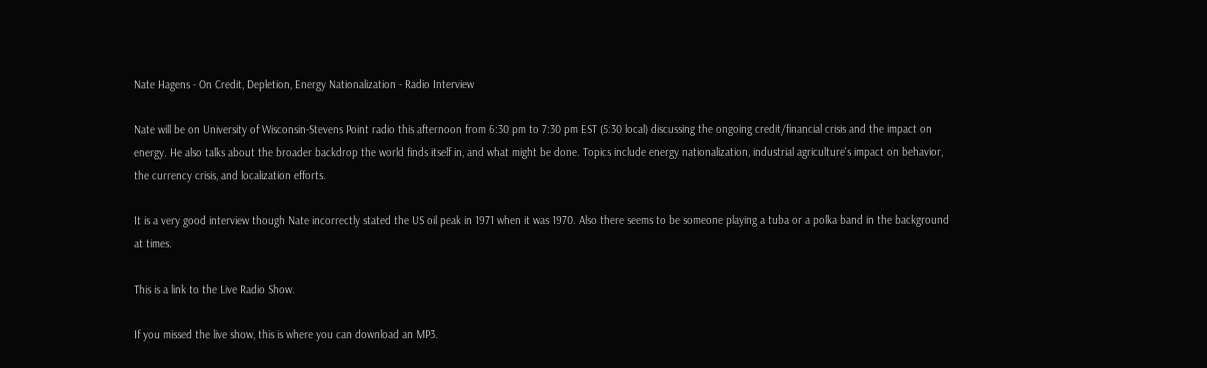Nate Hagens - On Credit, Depletion, Energy Nationalization - Radio Interview

Nate will be on University of Wisconsin-Stevens Point radio this afternoon from 6:30 pm to 7:30 pm EST (5:30 local) discussing the ongoing credit/financial crisis and the impact on energy. He also talks about the broader backdrop the world finds itself in, and what might be done. Topics include energy nationalization, industrial agriculture's impact on behavior, the currency crisis, and localization efforts.

It is a very good interview though Nate incorrectly stated the US oil peak in 1971 when it was 1970. Also there seems to be someone playing a tuba or a polka band in the background at times.

This is a link to the Live Radio Show.

If you missed the live show, this is where you can download an MP3.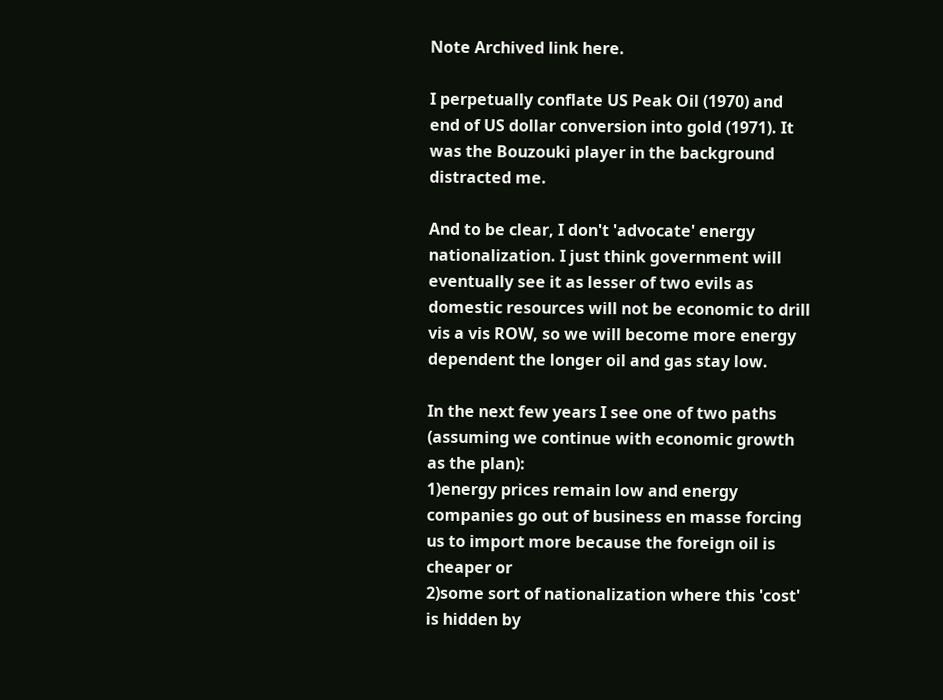Note Archived link here.

I perpetually conflate US Peak Oil (1970) and end of US dollar conversion into gold (1971). It was the Bouzouki player in the background distracted me.

And to be clear, I don't 'advocate' energy nationalization. I just think government will eventually see it as lesser of two evils as domestic resources will not be economic to drill vis a vis ROW, so we will become more energy dependent the longer oil and gas stay low.

In the next few years I see one of two paths (assuming we continue with economic growth as the plan):
1)energy prices remain low and energy companies go out of business en masse forcing us to import more because the foreign oil is cheaper or
2)some sort of nationalization where this 'cost' is hidden by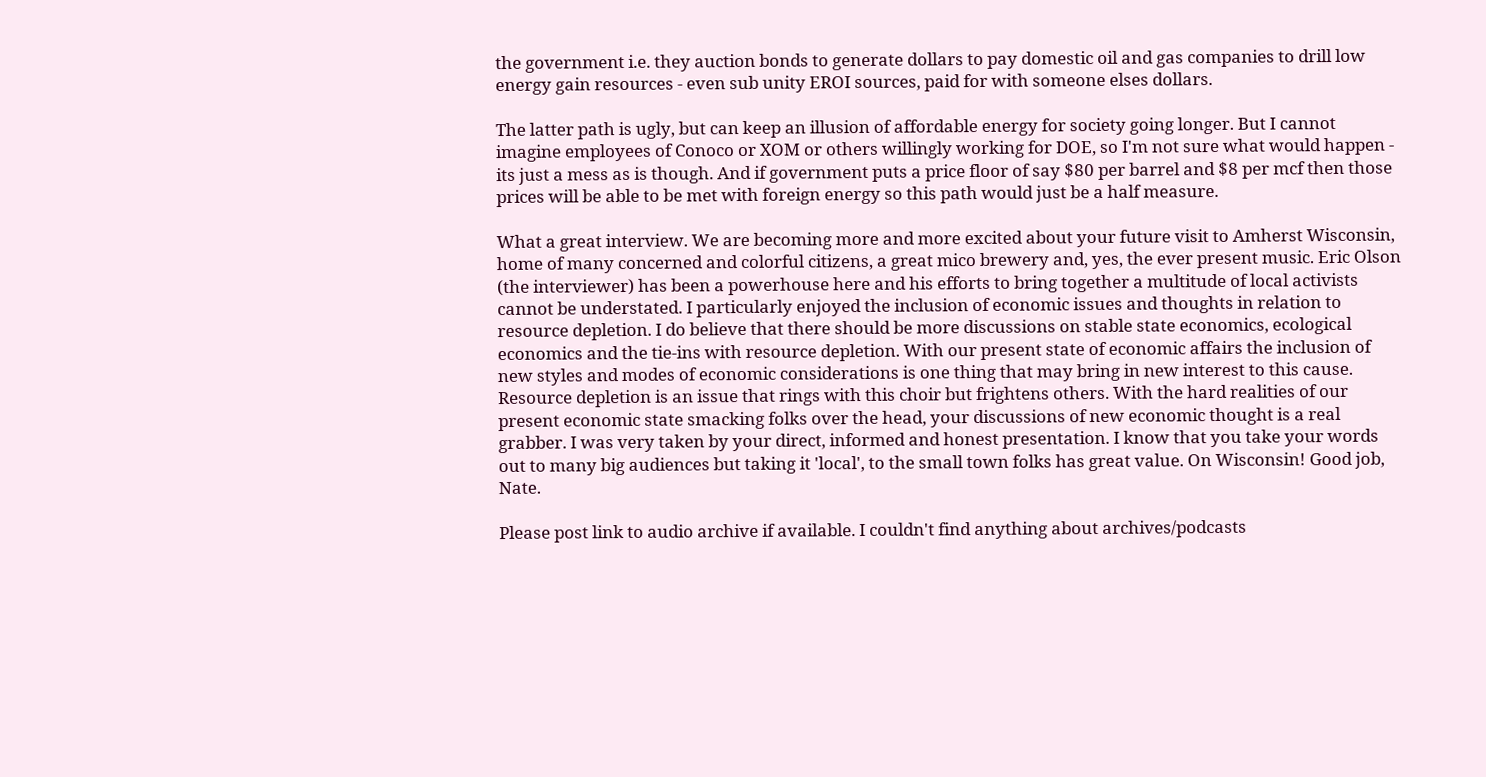the government i.e. they auction bonds to generate dollars to pay domestic oil and gas companies to drill low energy gain resources - even sub unity EROI sources, paid for with someone elses dollars.

The latter path is ugly, but can keep an illusion of affordable energy for society going longer. But I cannot imagine employees of Conoco or XOM or others willingly working for DOE, so I'm not sure what would happen - its just a mess as is though. And if government puts a price floor of say $80 per barrel and $8 per mcf then those prices will be able to be met with foreign energy so this path would just be a half measure.

What a great interview. We are becoming more and more excited about your future visit to Amherst Wisconsin, home of many concerned and colorful citizens, a great mico brewery and, yes, the ever present music. Eric Olson (the interviewer) has been a powerhouse here and his efforts to bring together a multitude of local activists cannot be understated. I particularly enjoyed the inclusion of economic issues and thoughts in relation to resource depletion. I do believe that there should be more discussions on stable state economics, ecological economics and the tie-ins with resource depletion. With our present state of economic affairs the inclusion of new styles and modes of economic considerations is one thing that may bring in new interest to this cause. Resource depletion is an issue that rings with this choir but frightens others. With the hard realities of our present economic state smacking folks over the head, your discussions of new economic thought is a real grabber. I was very taken by your direct, informed and honest presentation. I know that you take your words out to many big audiences but taking it 'local', to the small town folks has great value. On Wisconsin! Good job, Nate.

Please post link to audio archive if available. I couldn't find anything about archives/podcasts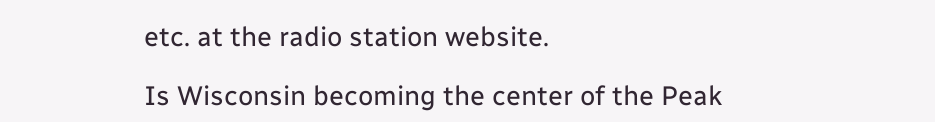etc. at the radio station website.

Is Wisconsin becoming the center of the Peak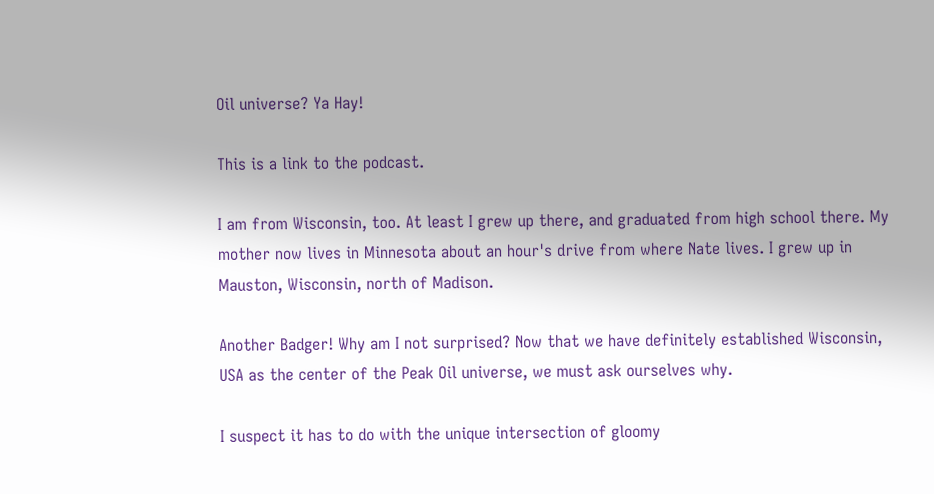Oil universe? Ya Hay!

This is a link to the podcast.

I am from Wisconsin, too. At least I grew up there, and graduated from high school there. My mother now lives in Minnesota about an hour's drive from where Nate lives. I grew up in Mauston, Wisconsin, north of Madison.

Another Badger! Why am I not surprised? Now that we have definitely established Wisconsin, USA as the center of the Peak Oil universe, we must ask ourselves why.

I suspect it has to do with the unique intersection of gloomy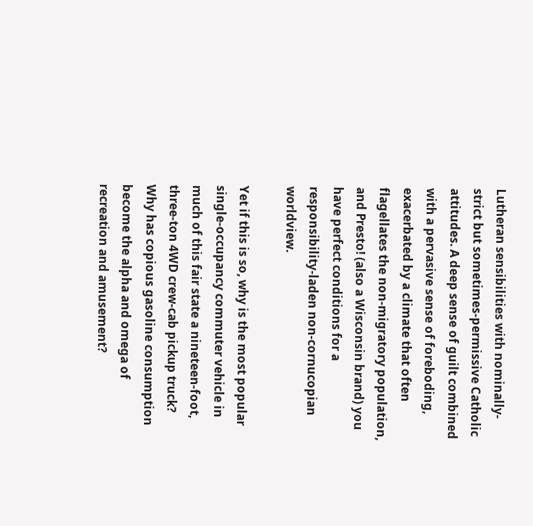Lutheran sensibilities with nominally-strict but sometimes-permissive Catholic attitudes. A deep sense of guilt combined with a pervasive sense of foreboding, exacerbated by a climate that often flagellates the non-migratory population, and Presto! (also a Wisconsin brand) you have perfect conditions for a responsibility-laden non-cornucopian worldview.

Yet if this is so, why is the most popular single-occupancy commuter vehicle in much of this fair state a nineteen-foot, three-ton 4WD crew-cab pickup truck? Why has copious gasoline consumption become the alpha and omega of recreation and amusement?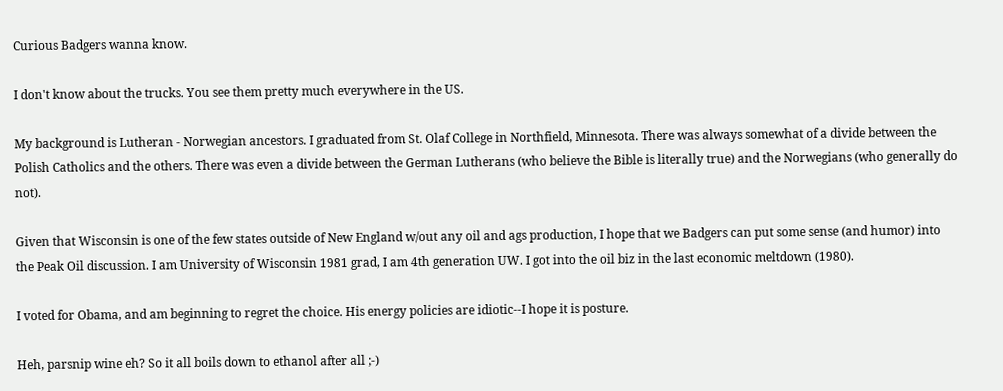Curious Badgers wanna know.

I don't know about the trucks. You see them pretty much everywhere in the US.

My background is Lutheran - Norwegian ancestors. I graduated from St. Olaf College in Northfield, Minnesota. There was always somewhat of a divide between the Polish Catholics and the others. There was even a divide between the German Lutherans (who believe the Bible is literally true) and the Norwegians (who generally do not).

Given that Wisconsin is one of the few states outside of New England w/out any oil and ags production, I hope that we Badgers can put some sense (and humor) into the Peak Oil discussion. I am University of Wisconsin 1981 grad, I am 4th generation UW. I got into the oil biz in the last economic meltdown (1980).

I voted for Obama, and am beginning to regret the choice. His energy policies are idiotic--I hope it is posture.

Heh, parsnip wine eh? So it all boils down to ethanol after all ;-)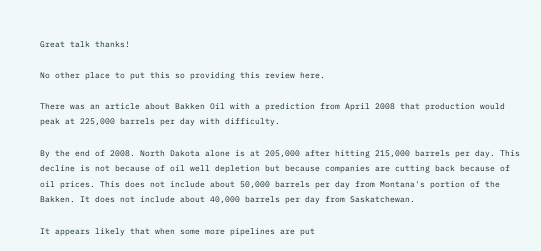Great talk thanks!

No other place to put this so providing this review here.

There was an article about Bakken Oil with a prediction from April 2008 that production would peak at 225,000 barrels per day with difficulty.

By the end of 2008. North Dakota alone is at 205,000 after hitting 215,000 barrels per day. This decline is not because of oil well depletion but because companies are cutting back because of oil prices. This does not include about 50,000 barrels per day from Montana's portion of the Bakken. It does not include about 40,000 barrels per day from Saskatchewan.

It appears likely that when some more pipelines are put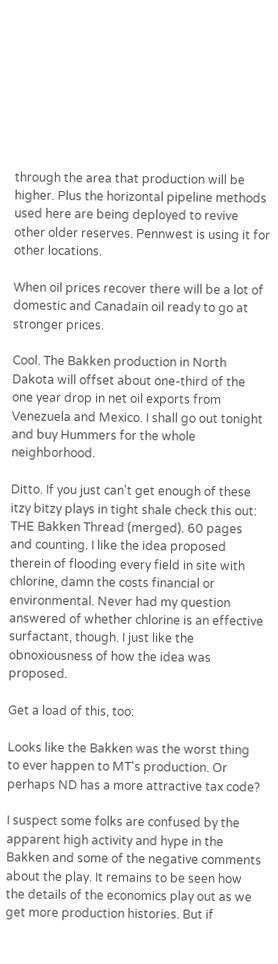through the area that production will be higher. Plus the horizontal pipeline methods used here are being deployed to revive other older reserves. Pennwest is using it for other locations.

When oil prices recover there will be a lot of domestic and Canadain oil ready to go at stronger prices.

Cool. The Bakken production in North Dakota will offset about one-third of the one year drop in net oil exports from Venezuela and Mexico. I shall go out tonight and buy Hummers for the whole neighborhood.

Ditto. If you just can't get enough of these itzy bitzy plays in tight shale check this out: THE Bakken Thread (merged). 60 pages and counting. I like the idea proposed therein of flooding every field in site with chlorine, damn the costs financial or environmental. Never had my question answered of whether chlorine is an effective surfactant, though. I just like the obnoxiousness of how the idea was proposed.

Get a load of this, too:

Looks like the Bakken was the worst thing to ever happen to MT's production. Or perhaps ND has a more attractive tax code?

I suspect some folks are confused by the apparent high activity and hype in the Bakken and some of the negative comments about the play. It remains to be seen how the details of the economics play out as we get more production histories. But if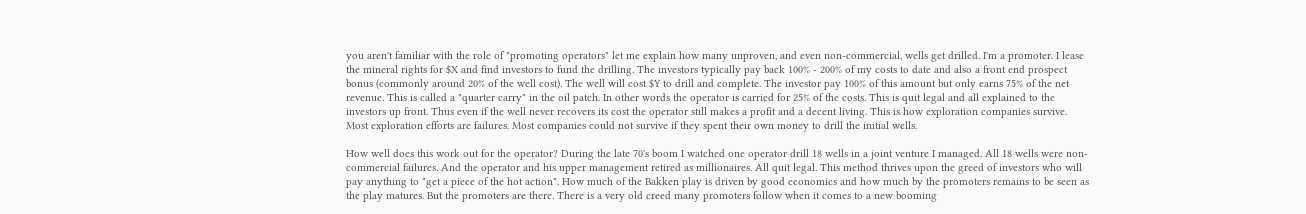you aren't familiar with the role of "promoting operators" let me explain how many unproven, and even non-commercial, wells get drilled. I'm a promoter. I lease the mineral rights for $X and find investors to fund the drilling. The investors typically pay back 100% - 200% of my costs to date and also a front end prospect bonus (commonly around 20% of the well cost). The well will cost $Y to drill and complete. The investor pay 100% of this amount but only earns 75% of the net revenue. This is called a "quarter carry" in the oil patch. In other words the operator is carried for 25% of the costs. This is quit legal and all explained to the investors up front. Thus even if the well never recovers its cost the operator still makes a profit and a decent living. This is how exploration companies survive. Most exploration efforts are failures. Most companies could not survive if they spent their own money to drill the initial wells.

How well does this work out for the operator? During the late 70's boom I watched one operator drill 18 wells in a joint venture I managed. All 18 wells were non-commercial failures. And the operator and his upper management retired as millionaires. All quit legal. This method thrives upon the greed of investors who will pay anything to "get a piece of the hot action". How much of the Bakken play is driven by good economics and how much by the promoters remains to be seen as the play matures. But the promoters are there. There is a very old creed many promoters follow when it comes to a new booming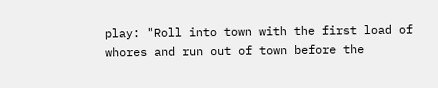play: "Roll into town with the first load of whores and run out of town before the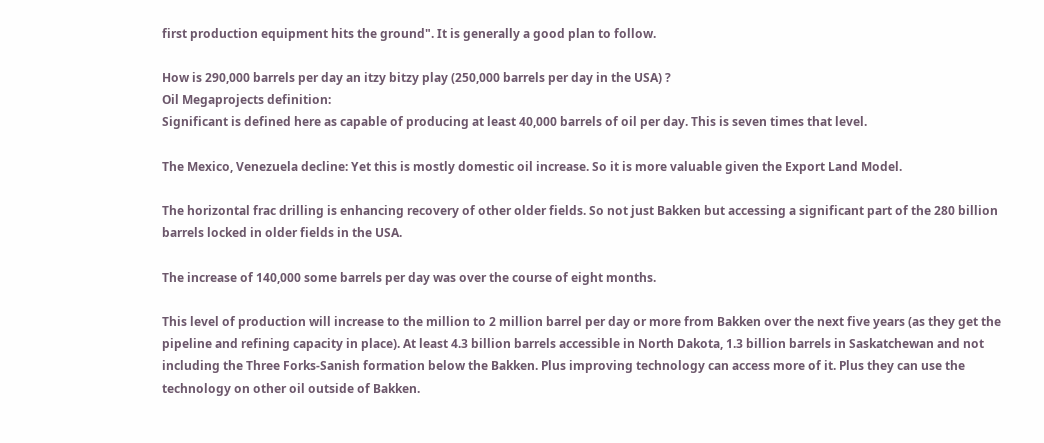first production equipment hits the ground". It is generally a good plan to follow.

How is 290,000 barrels per day an itzy bitzy play (250,000 barrels per day in the USA) ?
Oil Megaprojects definition:
Significant is defined here as capable of producing at least 40,000 barrels of oil per day. This is seven times that level.

The Mexico, Venezuela decline: Yet this is mostly domestic oil increase. So it is more valuable given the Export Land Model.

The horizontal frac drilling is enhancing recovery of other older fields. So not just Bakken but accessing a significant part of the 280 billion barrels locked in older fields in the USA.

The increase of 140,000 some barrels per day was over the course of eight months.

This level of production will increase to the million to 2 million barrel per day or more from Bakken over the next five years (as they get the pipeline and refining capacity in place). At least 4.3 billion barrels accessible in North Dakota, 1.3 billion barrels in Saskatchewan and not including the Three Forks-Sanish formation below the Bakken. Plus improving technology can access more of it. Plus they can use the technology on other oil outside of Bakken.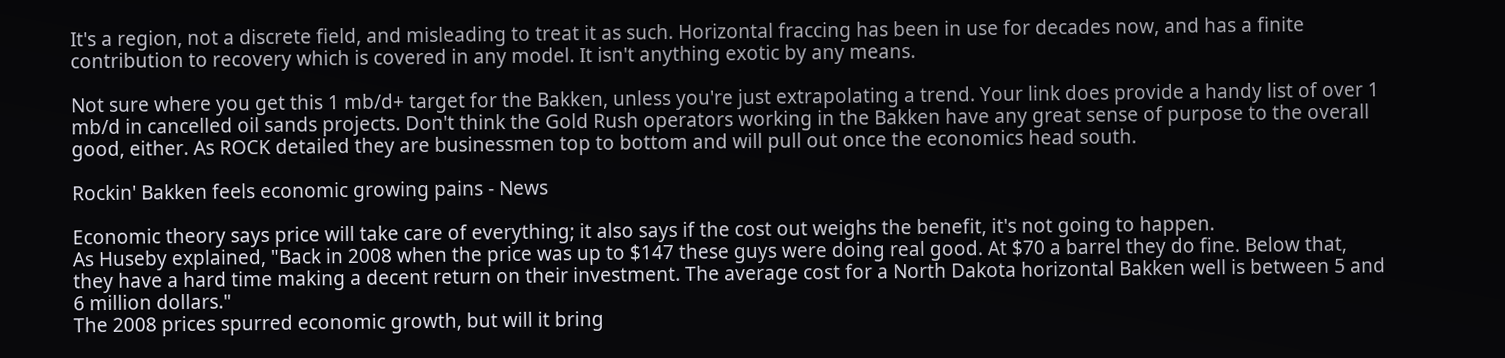It's a region, not a discrete field, and misleading to treat it as such. Horizontal fraccing has been in use for decades now, and has a finite contribution to recovery which is covered in any model. It isn't anything exotic by any means.

Not sure where you get this 1 mb/d+ target for the Bakken, unless you're just extrapolating a trend. Your link does provide a handy list of over 1 mb/d in cancelled oil sands projects. Don't think the Gold Rush operators working in the Bakken have any great sense of purpose to the overall good, either. As ROCK detailed they are businessmen top to bottom and will pull out once the economics head south.

Rockin' Bakken feels economic growing pains - News

Economic theory says price will take care of everything; it also says if the cost out weighs the benefit, it's not going to happen.
As Huseby explained, "Back in 2008 when the price was up to $147 these guys were doing real good. At $70 a barrel they do fine. Below that, they have a hard time making a decent return on their investment. The average cost for a North Dakota horizontal Bakken well is between 5 and 6 million dollars."
The 2008 prices spurred economic growth, but will it bring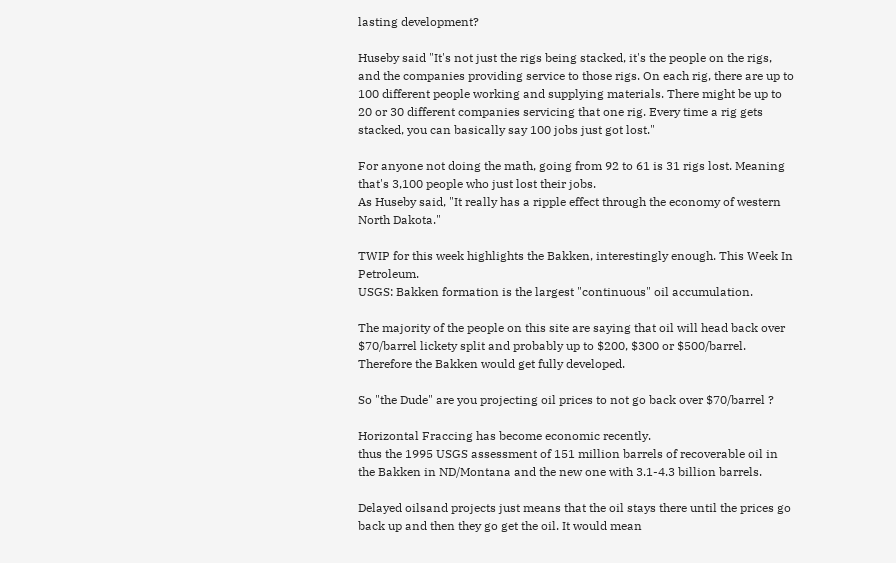lasting development?

Huseby said "It's not just the rigs being stacked, it's the people on the rigs, and the companies providing service to those rigs. On each rig, there are up to 100 different people working and supplying materials. There might be up to 20 or 30 different companies servicing that one rig. Every time a rig gets stacked, you can basically say 100 jobs just got lost."

For anyone not doing the math, going from 92 to 61 is 31 rigs lost. Meaning that's 3,100 people who just lost their jobs.
As Huseby said, "It really has a ripple effect through the economy of western North Dakota."

TWIP for this week highlights the Bakken, interestingly enough. This Week In Petroleum.
USGS: Bakken formation is the largest "continuous" oil accumulation.

The majority of the people on this site are saying that oil will head back over $70/barrel lickety split and probably up to $200, $300 or $500/barrel.
Therefore the Bakken would get fully developed.

So "the Dude" are you projecting oil prices to not go back over $70/barrel ?

Horizontal Fraccing has become economic recently.
thus the 1995 USGS assessment of 151 million barrels of recoverable oil in the Bakken in ND/Montana and the new one with 3.1-4.3 billion barrels.

Delayed oilsand projects just means that the oil stays there until the prices go back up and then they go get the oil. It would mean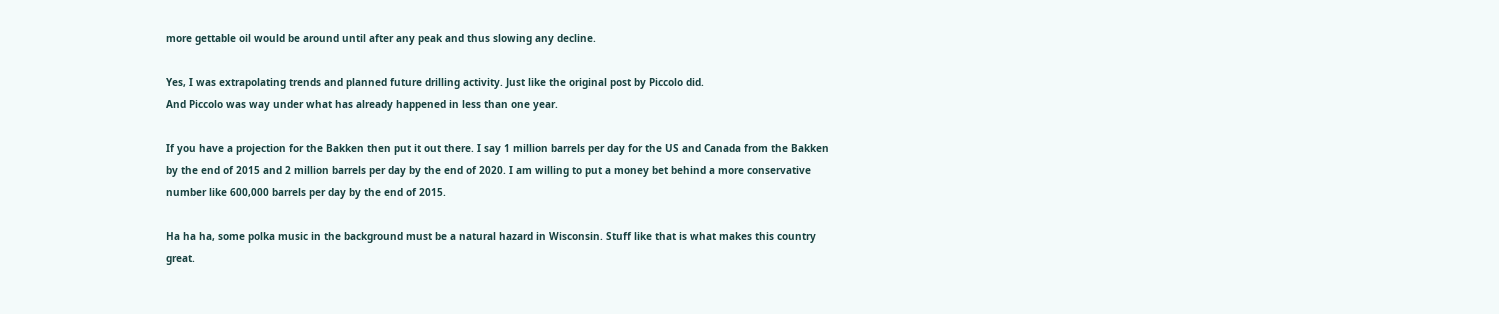more gettable oil would be around until after any peak and thus slowing any decline.

Yes, I was extrapolating trends and planned future drilling activity. Just like the original post by Piccolo did.
And Piccolo was way under what has already happened in less than one year.

If you have a projection for the Bakken then put it out there. I say 1 million barrels per day for the US and Canada from the Bakken by the end of 2015 and 2 million barrels per day by the end of 2020. I am willing to put a money bet behind a more conservative number like 600,000 barrels per day by the end of 2015.

Ha ha ha, some polka music in the background must be a natural hazard in Wisconsin. Stuff like that is what makes this country great.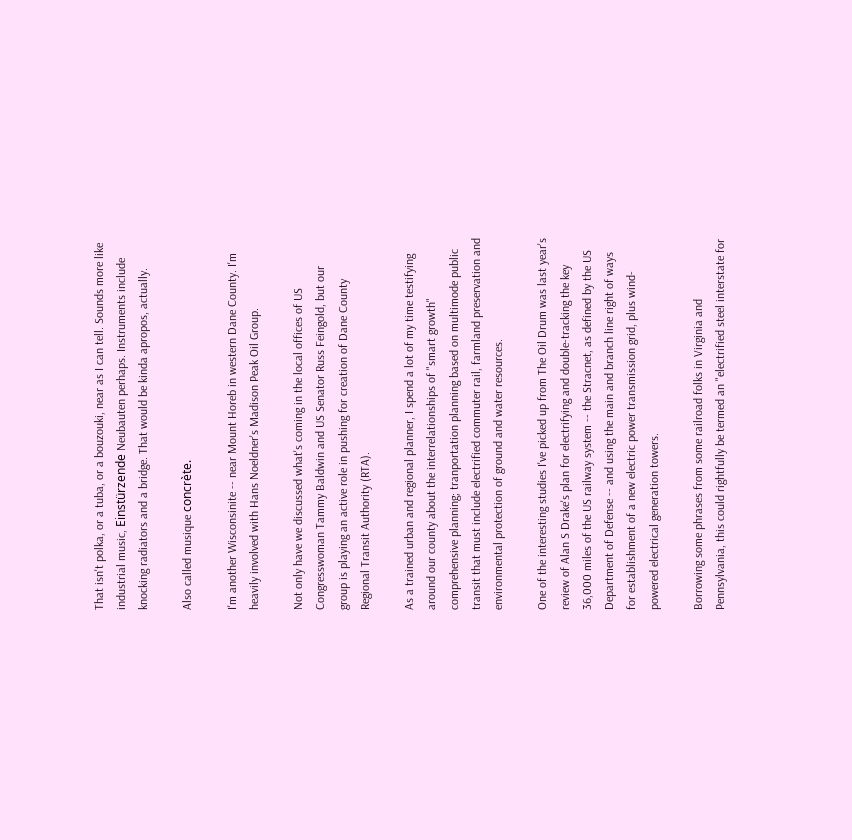That isn't polka, or a tuba, or a bouzouki, near as I can tell. Sounds more like industrial music, Einstürzende Neubauten perhaps. Instruments include knocking radiators and a bridge. That would be kinda apropos, actually.

Also called musique concrète.

I'm another Wisconsinite -- near Mount Horeb in western Dane County. I'm heavily involved with Hans Noeldner's Madison Peak Oil Group.

Not only have we discussed what's coming in the local offices of US Congresswoman Tammy Baldwin and US Senator Russ Feingold, but our group is playing an active role in pushing for creation of Dane County Regional Transit Authority (RTA).

As a trained urban and regional planner, I spend a lot of my time testifying around our county about the interrelationships of "smart growth" comprehensive planning; tranportation planning based on multimode public transit that must include electrified commuter rail, farmland preservation and environmental protection of ground and water resources.

One of the interesting studies I've picked up from The Oil Drum was last year's review of Alan S Drake's plan for electrifying and double-tracking the key 36,000 miles of the US railway system -- the Stracnet, as defined by the US Department of Defense -- and using the main and branch line right of ways for establishment of a new electric power transmission grid, plus wind-powered electrical generation towers.

Borrowing some phrases from some railroad folks in Virginia and Pennsylvania, this could rightfully be termed an "electrified steel interstate for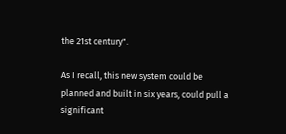the 21st century".

As I recall, this new system could be planned and built in six years, could pull a significant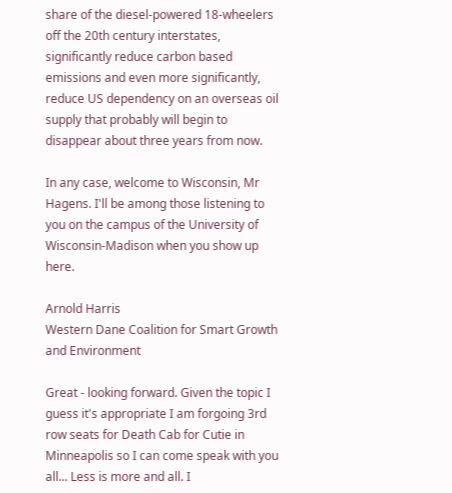share of the diesel-powered 18-wheelers off the 20th century interstates, significantly reduce carbon based emissions and even more significantly, reduce US dependency on an overseas oil supply that probably will begin to disappear about three years from now.

In any case, welcome to Wisconsin, Mr Hagens. I'll be among those listening to you on the campus of the University of Wisconsin-Madison when you show up here.

Arnold Harris
Western Dane Coalition for Smart Growth and Environment

Great - looking forward. Given the topic I guess it's appropriate I am forgoing 3rd row seats for Death Cab for Cutie in Minneapolis so I can come speak with you all... Less is more and all. I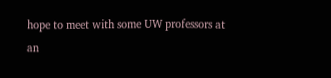hope to meet with some UW professors at an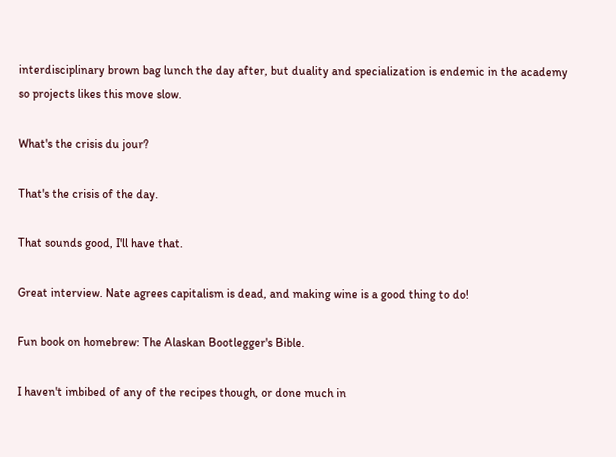interdisciplinary brown bag lunch the day after, but duality and specialization is endemic in the academy so projects likes this move slow.

What's the crisis du jour?

That's the crisis of the day.

That sounds good, I'll have that.

Great interview. Nate agrees capitalism is dead, and making wine is a good thing to do!

Fun book on homebrew: The Alaskan Bootlegger's Bible.

I haven't imbibed of any of the recipes though, or done much in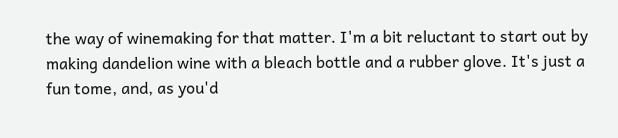the way of winemaking for that matter. I'm a bit reluctant to start out by making dandelion wine with a bleach bottle and a rubber glove. It's just a fun tome, and, as you'd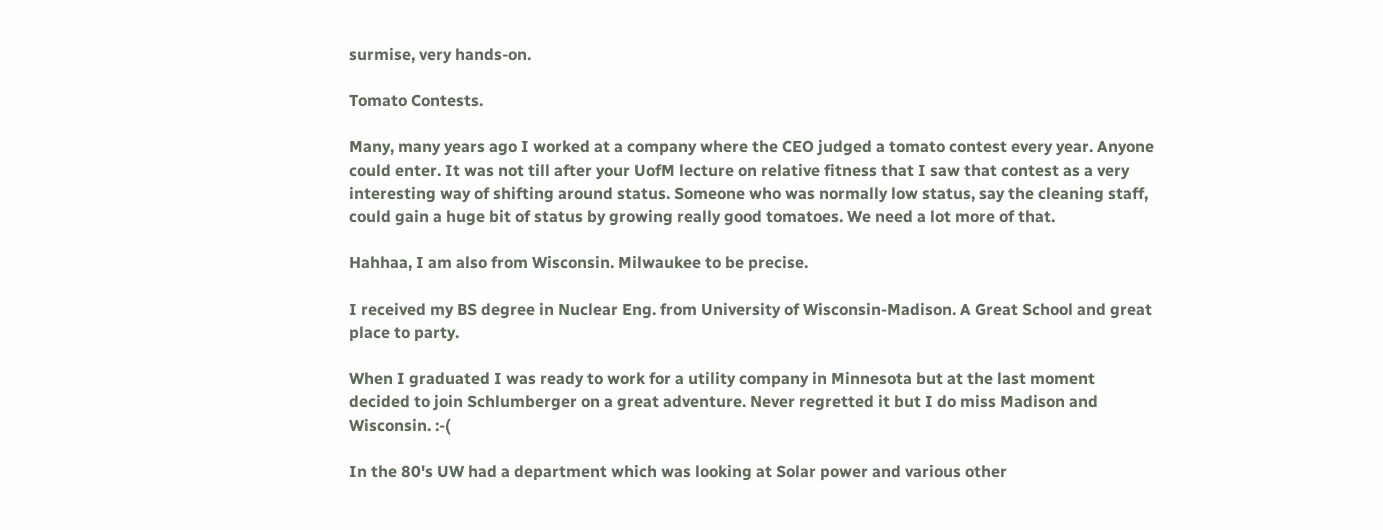surmise, very hands-on.

Tomato Contests.

Many, many years ago I worked at a company where the CEO judged a tomato contest every year. Anyone could enter. It was not till after your UofM lecture on relative fitness that I saw that contest as a very interesting way of shifting around status. Someone who was normally low status, say the cleaning staff, could gain a huge bit of status by growing really good tomatoes. We need a lot more of that.

Hahhaa, I am also from Wisconsin. Milwaukee to be precise.

I received my BS degree in Nuclear Eng. from University of Wisconsin-Madison. A Great School and great place to party.

When I graduated I was ready to work for a utility company in Minnesota but at the last moment decided to join Schlumberger on a great adventure. Never regretted it but I do miss Madison and Wisconsin. :-(

In the 80's UW had a department which was looking at Solar power and various other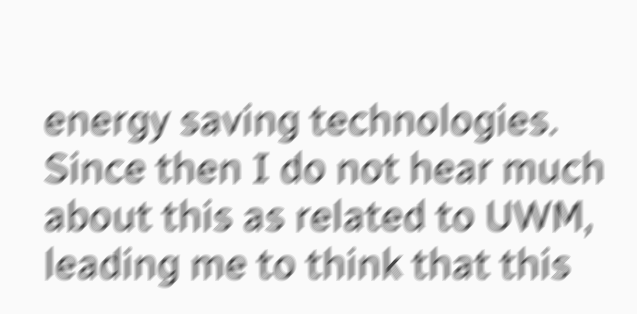energy saving technologies. Since then I do not hear much about this as related to UWM, leading me to think that this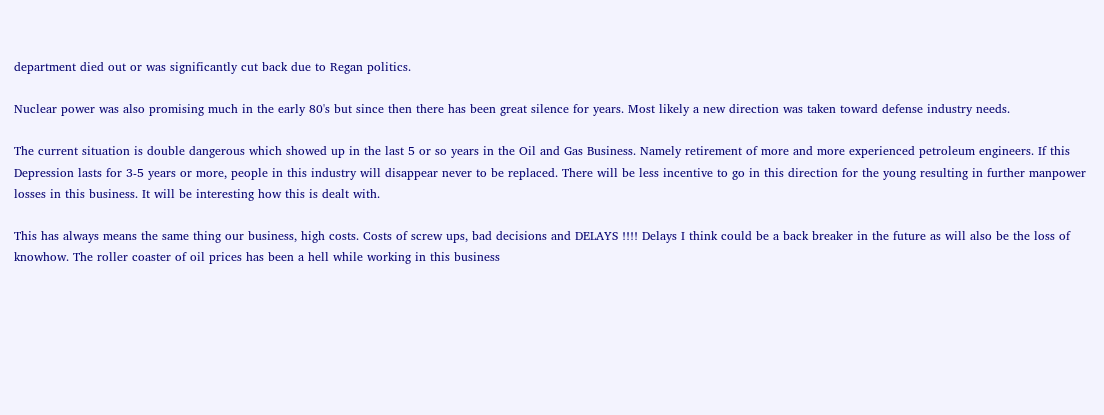department died out or was significantly cut back due to Regan politics.

Nuclear power was also promising much in the early 80's but since then there has been great silence for years. Most likely a new direction was taken toward defense industry needs.

The current situation is double dangerous which showed up in the last 5 or so years in the Oil and Gas Business. Namely retirement of more and more experienced petroleum engineers. If this Depression lasts for 3-5 years or more, people in this industry will disappear never to be replaced. There will be less incentive to go in this direction for the young resulting in further manpower losses in this business. It will be interesting how this is dealt with.

This has always means the same thing our business, high costs. Costs of screw ups, bad decisions and DELAYS !!!! Delays I think could be a back breaker in the future as will also be the loss of knowhow. The roller coaster of oil prices has been a hell while working in this business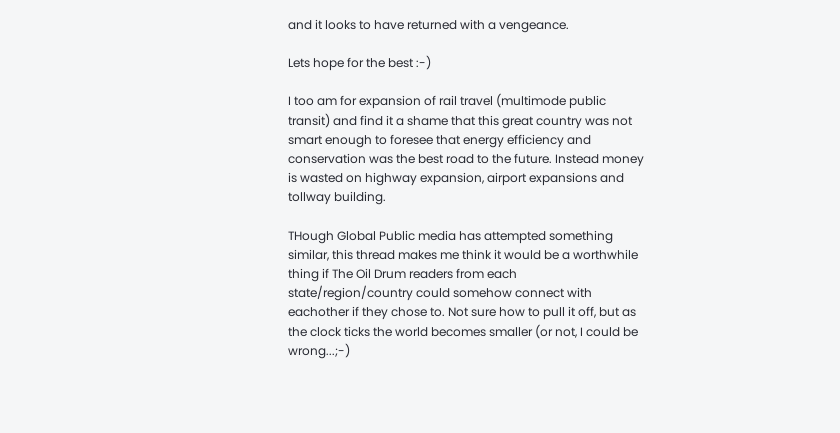and it looks to have returned with a vengeance.

Lets hope for the best :-)

I too am for expansion of rail travel (multimode public transit) and find it a shame that this great country was not smart enough to foresee that energy efficiency and conservation was the best road to the future. Instead money is wasted on highway expansion, airport expansions and tollway building.

THough Global Public media has attempted something similar, this thread makes me think it would be a worthwhile thing if The Oil Drum readers from each state/region/country could somehow connect with eachother if they chose to. Not sure how to pull it off, but as the clock ticks the world becomes smaller (or not, I could be wrong...;-)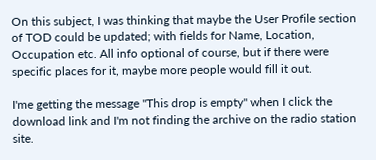On this subject, I was thinking that maybe the User Profile section of TOD could be updated; with fields for Name, Location, Occupation etc. All info optional of course, but if there were specific places for it, maybe more people would fill it out.

I'me getting the message "This drop is empty" when I click the download link and I'm not finding the archive on the radio station site.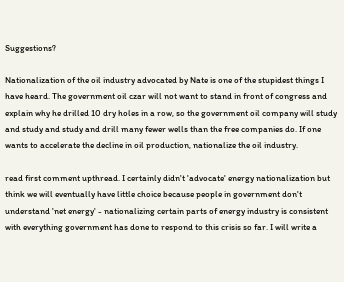Suggestions?

Nationalization of the oil industry advocated by Nate is one of the stupidest things I have heard. The government oil czar will not want to stand in front of congress and explain why he drilled 10 dry holes in a row, so the government oil company will study and study and study and drill many fewer wells than the free companies do. If one wants to accelerate the decline in oil production, nationalize the oil industry.

read first comment upthread. I certainly didn't 'advocate' energy nationalization but think we will eventually have little choice because people in government don't understand 'net energy' - nationalizing certain parts of energy industry is consistent with everything government has done to respond to this crisis so far. I will write a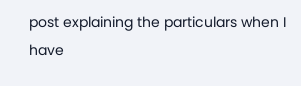post explaining the particulars when I have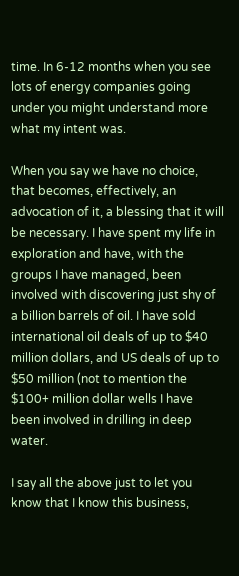time. In 6-12 months when you see lots of energy companies going under you might understand more what my intent was.

When you say we have no choice, that becomes, effectively, an advocation of it, a blessing that it will be necessary. I have spent my life in exploration and have, with the groups I have managed, been involved with discovering just shy of a billion barrels of oil. I have sold international oil deals of up to $40 million dollars, and US deals of up to $50 million (not to mention the $100+ million dollar wells I have been involved in drilling in deep water.

I say all the above just to let you know that I know this business,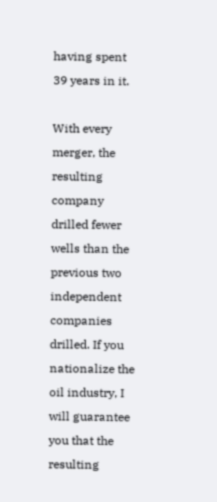having spent 39 years in it.

With every merger, the resulting company drilled fewer wells than the previous two independent companies drilled. If you nationalize the oil industry, I will guarantee you that the resulting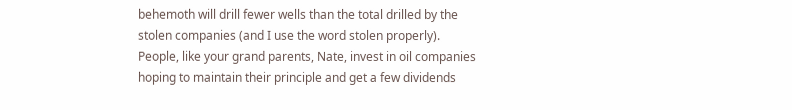behemoth will drill fewer wells than the total drilled by the stolen companies (and I use the word stolen properly). People, like your grand parents, Nate, invest in oil companies hoping to maintain their principle and get a few dividends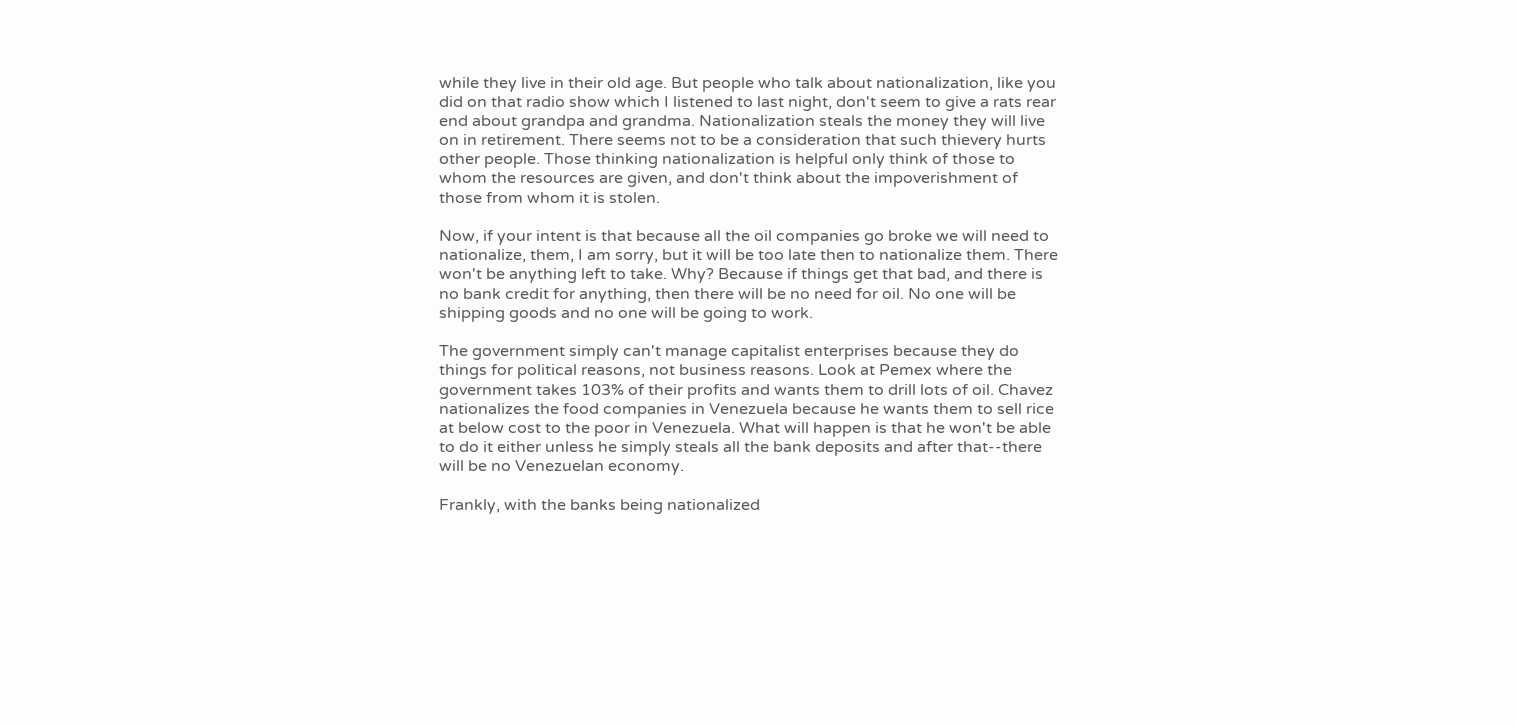while they live in their old age. But people who talk about nationalization, like you did on that radio show which I listened to last night, don't seem to give a rats rear end about grandpa and grandma. Nationalization steals the money they will live on in retirement. There seems not to be a consideration that such thievery hurts other people. Those thinking nationalization is helpful only think of those to whom the resources are given, and don't think about the impoverishment of those from whom it is stolen.

Now, if your intent is that because all the oil companies go broke we will need to nationalize, them, I am sorry, but it will be too late then to nationalize them. There won't be anything left to take. Why? Because if things get that bad, and there is no bank credit for anything, then there will be no need for oil. No one will be shipping goods and no one will be going to work.

The government simply can't manage capitalist enterprises because they do things for political reasons, not business reasons. Look at Pemex where the government takes 103% of their profits and wants them to drill lots of oil. Chavez nationalizes the food companies in Venezuela because he wants them to sell rice at below cost to the poor in Venezuela. What will happen is that he won't be able to do it either unless he simply steals all the bank deposits and after that--there will be no Venezuelan economy.

Frankly, with the banks being nationalized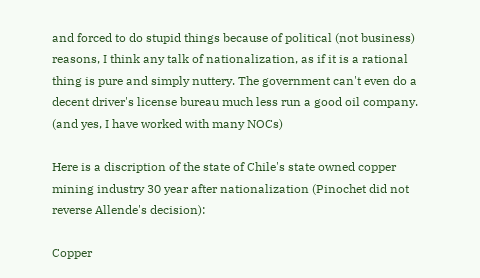and forced to do stupid things because of political (not business) reasons, I think any talk of nationalization, as if it is a rational thing is pure and simply nuttery. The government can't even do a decent driver's license bureau much less run a good oil company. (and yes, I have worked with many NOCs)

Here is a discription of the state of Chile's state owned copper mining industry 30 year after nationalization (Pinochet did not reverse Allende's decision):

Copper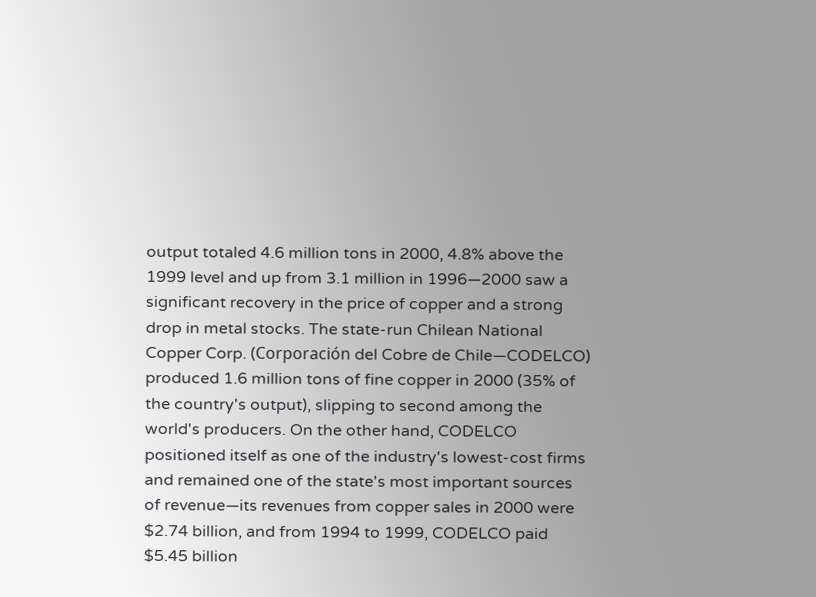output totaled 4.6 million tons in 2000, 4.8% above the 1999 level and up from 3.1 million in 1996—2000 saw a significant recovery in the price of copper and a strong drop in metal stocks. The state-run Chilean National Copper Corp. (Corporación del Cobre de Chile—CODELCO) produced 1.6 million tons of fine copper in 2000 (35% of the country's output), slipping to second among the world's producers. On the other hand, CODELCO positioned itself as one of the industry's lowest-cost firms and remained one of the state's most important sources of revenue—its revenues from copper sales in 2000 were $2.74 billion, and from 1994 to 1999, CODELCO paid $5.45 billion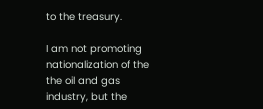to the treasury.

I am not promoting nationalization of the the oil and gas industry, but the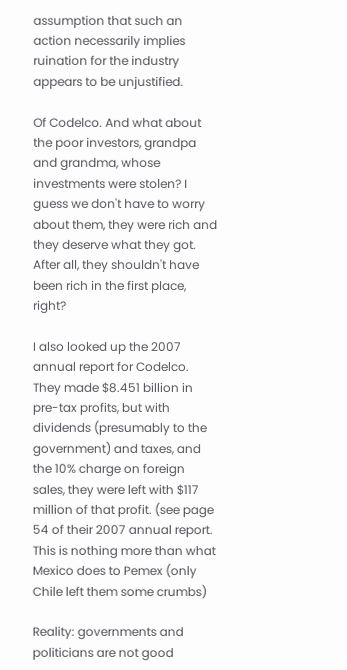assumption that such an action necessarily implies ruination for the industry appears to be unjustified.

Of Codelco. And what about the poor investors, grandpa and grandma, whose investments were stolen? I guess we don't have to worry about them, they were rich and they deserve what they got. After all, they shouldn't have been rich in the first place, right?

I also looked up the 2007 annual report for Codelco. They made $8.451 billion in pre-tax profits, but with dividends (presumably to the government) and taxes, and the 10% charge on foreign sales, they were left with $117 million of that profit. (see page 54 of their 2007 annual report. This is nothing more than what Mexico does to Pemex (only Chile left them some crumbs)

Reality: governments and politicians are not good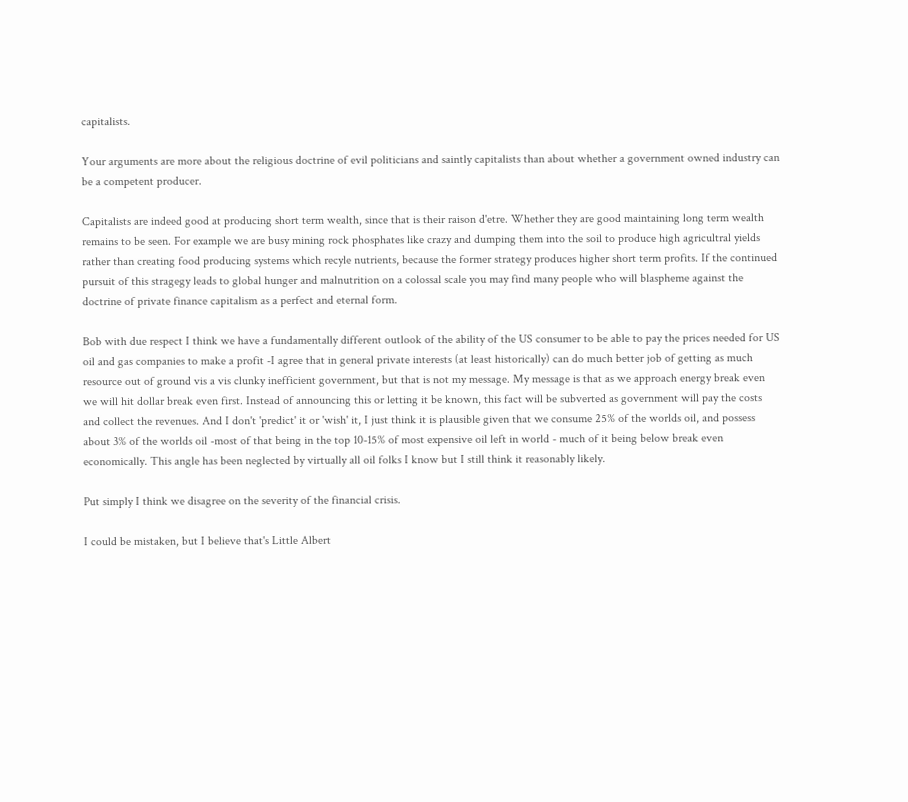capitalists.

Your arguments are more about the religious doctrine of evil politicians and saintly capitalists than about whether a government owned industry can be a competent producer.

Capitalists are indeed good at producing short term wealth, since that is their raison d'etre. Whether they are good maintaining long term wealth remains to be seen. For example we are busy mining rock phosphates like crazy and dumping them into the soil to produce high agricultral yields rather than creating food producing systems which recyle nutrients, because the former strategy produces higher short term profits. If the continued pursuit of this stragegy leads to global hunger and malnutrition on a colossal scale you may find many people who will blaspheme against the doctrine of private finance capitalism as a perfect and eternal form.

Bob with due respect I think we have a fundamentally different outlook of the ability of the US consumer to be able to pay the prices needed for US oil and gas companies to make a profit -I agree that in general private interests (at least historically) can do much better job of getting as much resource out of ground vis a vis clunky inefficient government, but that is not my message. My message is that as we approach energy break even we will hit dollar break even first. Instead of announcing this or letting it be known, this fact will be subverted as government will pay the costs and collect the revenues. And I don't 'predict' it or 'wish' it, I just think it is plausible given that we consume 25% of the worlds oil, and possess about 3% of the worlds oil -most of that being in the top 10-15% of most expensive oil left in world - much of it being below break even economically. This angle has been neglected by virtually all oil folks I know but I still think it reasonably likely.

Put simply I think we disagree on the severity of the financial crisis.

I could be mistaken, but I believe that's Little Albert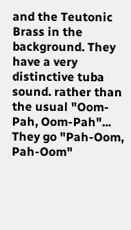and the Teutonic Brass in the background. They have a very distinctive tuba sound. rather than the usual "Oom-Pah, Oom-Pah"... They go "Pah-Oom, Pah-Oom"